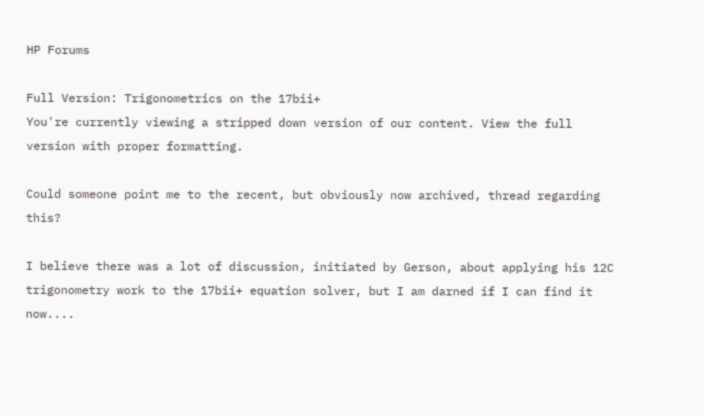HP Forums

Full Version: Trigonometrics on the 17bii+
You're currently viewing a stripped down version of our content. View the full version with proper formatting.

Could someone point me to the recent, but obviously now archived, thread regarding this?

I believe there was a lot of discussion, initiated by Gerson, about applying his 12C trigonometry work to the 17bii+ equation solver, but I am darned if I can find it now....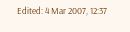Edited: 4 Mar 2007, 12:37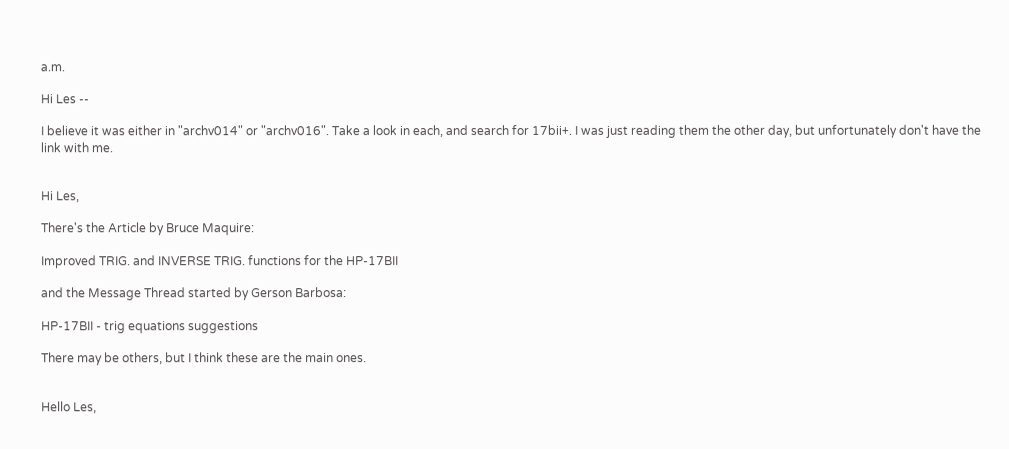a.m.

Hi Les --

I believe it was either in "archv014" or "archv016". Take a look in each, and search for 17bii+. I was just reading them the other day, but unfortunately don't have the link with me.


Hi Les,

There's the Article by Bruce Maquire:

Improved TRIG. and INVERSE TRIG. functions for the HP-17BII

and the Message Thread started by Gerson Barbosa:

HP-17BII - trig equations suggestions

There may be others, but I think these are the main ones.


Hello Les,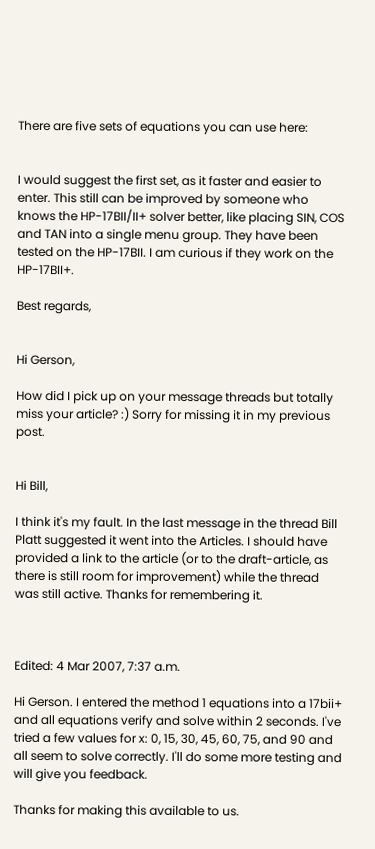There are five sets of equations you can use here:


I would suggest the first set, as it faster and easier to enter. This still can be improved by someone who knows the HP-17BII/II+ solver better, like placing SIN, COS and TAN into a single menu group. They have been tested on the HP-17BII. I am curious if they work on the HP-17BII+.

Best regards,


Hi Gerson,

How did I pick up on your message threads but totally miss your article? :) Sorry for missing it in my previous post.


Hi Bill,

I think it's my fault. In the last message in the thread Bill Platt suggested it went into the Articles. I should have provided a link to the article (or to the draft-article, as there is still room for improvement) while the thread was still active. Thanks for remembering it.



Edited: 4 Mar 2007, 7:37 a.m.

Hi Gerson. I entered the method 1 equations into a 17bii+ and all equations verify and solve within 2 seconds. I've tried a few values for x: 0, 15, 30, 45, 60, 75, and 90 and all seem to solve correctly. I'll do some more testing and will give you feedback.

Thanks for making this available to us.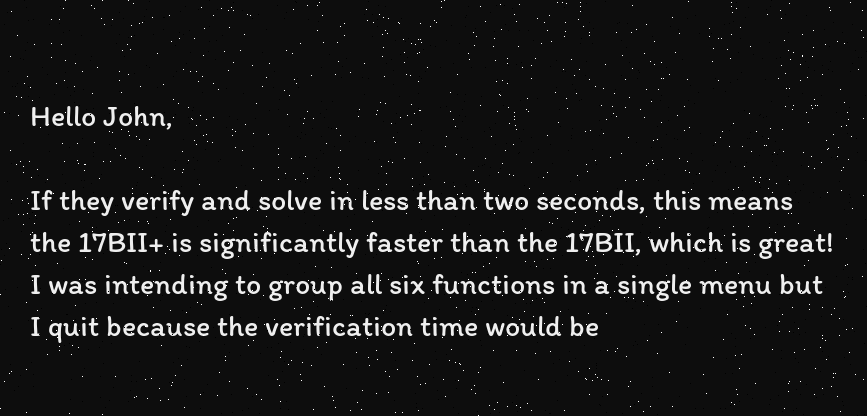Hello John,

If they verify and solve in less than two seconds, this means the 17BII+ is significantly faster than the 17BII, which is great! I was intending to group all six functions in a single menu but I quit because the verification time would be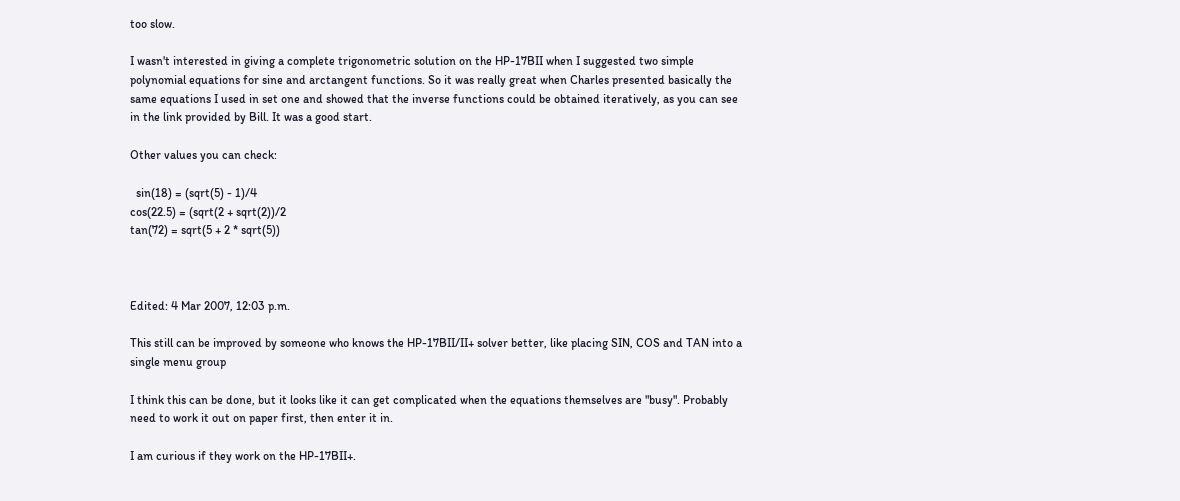too slow.

I wasn't interested in giving a complete trigonometric solution on the HP-17BII when I suggested two simple polynomial equations for sine and arctangent functions. So it was really great when Charles presented basically the same equations I used in set one and showed that the inverse functions could be obtained iteratively, as you can see in the link provided by Bill. It was a good start.

Other values you can check:

  sin(18) = (sqrt(5) - 1)/4
cos(22.5) = (sqrt(2 + sqrt(2))/2
tan(72) = sqrt(5 + 2 * sqrt(5))



Edited: 4 Mar 2007, 12:03 p.m.

This still can be improved by someone who knows the HP-17BII/II+ solver better, like placing SIN, COS and TAN into a single menu group

I think this can be done, but it looks like it can get complicated when the equations themselves are "busy". Probably need to work it out on paper first, then enter it in.

I am curious if they work on the HP-17BII+.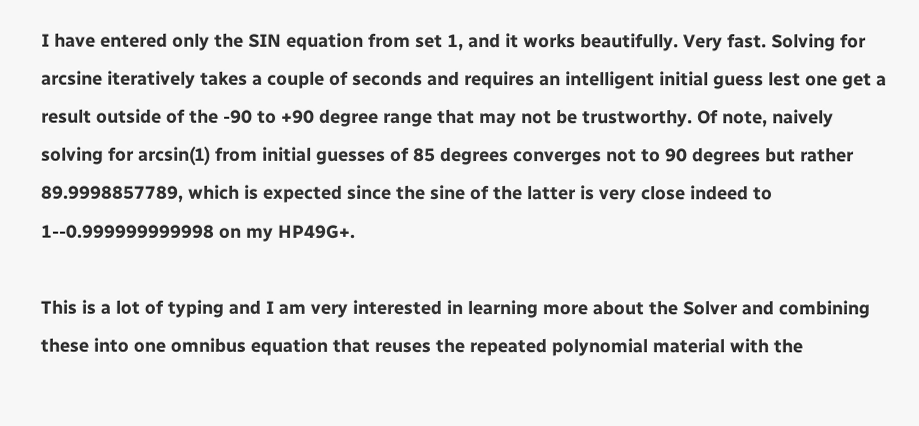I have entered only the SIN equation from set 1, and it works beautifully. Very fast. Solving for arcsine iteratively takes a couple of seconds and requires an intelligent initial guess lest one get a result outside of the -90 to +90 degree range that may not be trustworthy. Of note, naively solving for arcsin(1) from initial guesses of 85 degrees converges not to 90 degrees but rather 89.9998857789, which is expected since the sine of the latter is very close indeed to 1--0.999999999998 on my HP49G+.

This is a lot of typing and I am very interested in learning more about the Solver and combining these into one omnibus equation that reuses the repeated polynomial material with the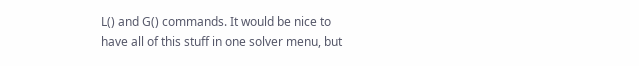L() and G() commands. It would be nice to have all of this stuff in one solver menu, but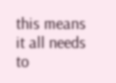this means it all needs to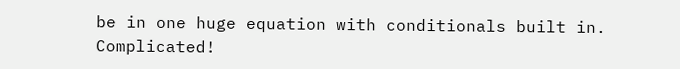be in one huge equation with conditionals built in. Complicated!